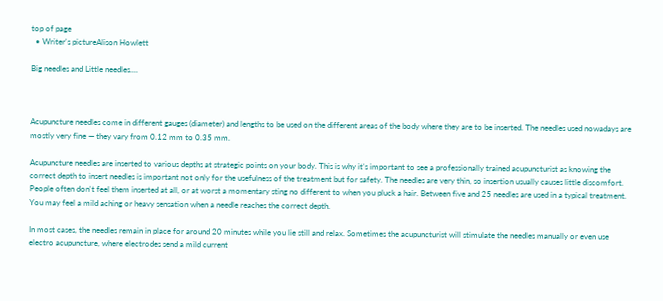top of page
  • Writer's pictureAlison Howlett

Big needles and Little needles....



Acupuncture needles come in different gauges (diameter) and lengths to be used on the different areas of the body where they are to be inserted. The needles used nowadays are mostly very fine — they vary from 0.12 mm to 0.35 mm.

Acupuncture needles are inserted to various depths at strategic points on your body. This is why it’s important to see a professionally trained acupuncturist as knowing the correct depth to insert needles is important not only for the usefulness of the treatment but for safety. The needles are very thin, so insertion usually causes little discomfort. People often don't feel them inserted at all, or at worst a momentary sting no different to when you pluck a hair. Between five and 25 needles are used in a typical treatment. You may feel a mild aching or heavy sensation when a needle reaches the correct depth.

In most cases, the needles remain in place for around 20 minutes while you lie still and relax. Sometimes the acupuncturist will stimulate the needles manually or even use electro acupuncture, where electrodes send a mild current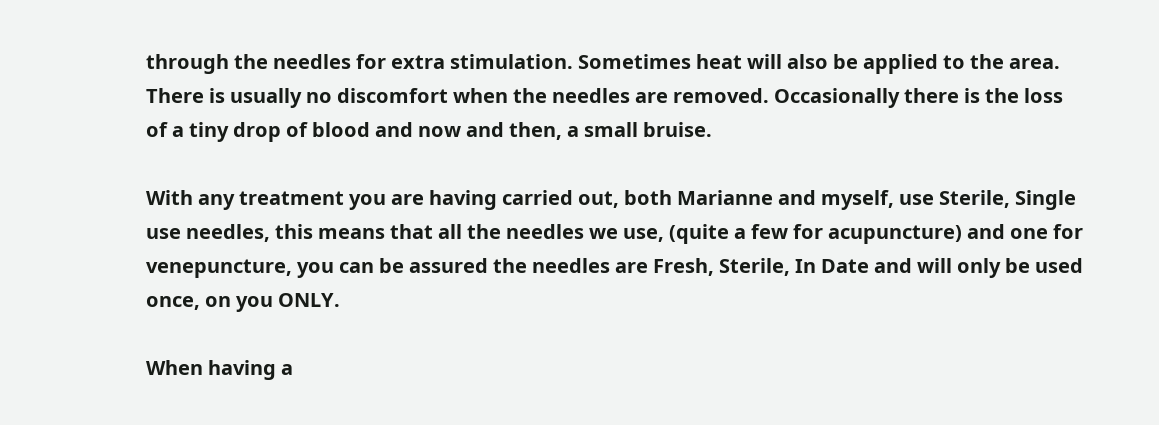through the needles for extra stimulation. Sometimes heat will also be applied to the area. There is usually no discomfort when the needles are removed. Occasionally there is the loss of a tiny drop of blood and now and then, a small bruise.

With any treatment you are having carried out, both Marianne and myself, use Sterile, Single use needles, this means that all the needles we use, (quite a few for acupuncture) and one for venepuncture, you can be assured the needles are Fresh, Sterile, In Date and will only be used once, on you ONLY.

When having a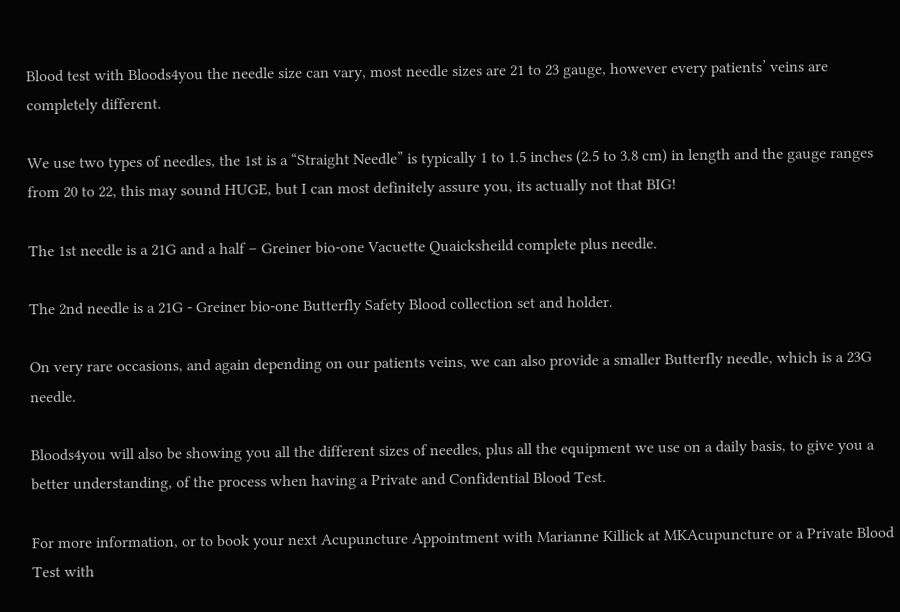Blood test with Bloods4you the needle size can vary, most needle sizes are 21 to 23 gauge, however every patients’ veins are completely different.

We use two types of needles, the 1st is a “Straight Needle” is typically 1 to 1.5 inches (2.5 to 3.8 cm) in length and the gauge ranges from 20 to 22, this may sound HUGE, but I can most definitely assure you, its actually not that BIG!

The 1st needle is a 21G and a half – Greiner bio-one Vacuette Quaicksheild complete plus needle.

The 2nd needle is a 21G - Greiner bio-one Butterfly Safety Blood collection set and holder.

On very rare occasions, and again depending on our patients veins, we can also provide a smaller Butterfly needle, which is a 23G needle.

Bloods4you will also be showing you all the different sizes of needles, plus all the equipment we use on a daily basis, to give you a better understanding, of the process when having a Private and Confidential Blood Test.

For more information, or to book your next Acupuncture Appointment with Marianne Killick at MKAcupuncture or a Private Blood Test with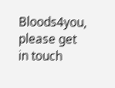Bloods4you, please get in touch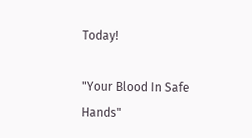Today!

"Your Blood In Safe Hands"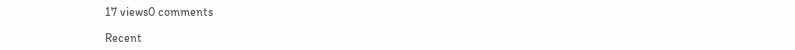17 views0 comments

Recent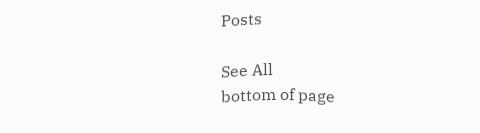Posts

See All
bottom of page